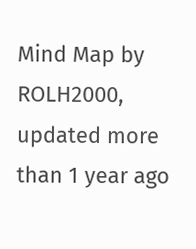Mind Map by ROLH2000, updated more than 1 year ago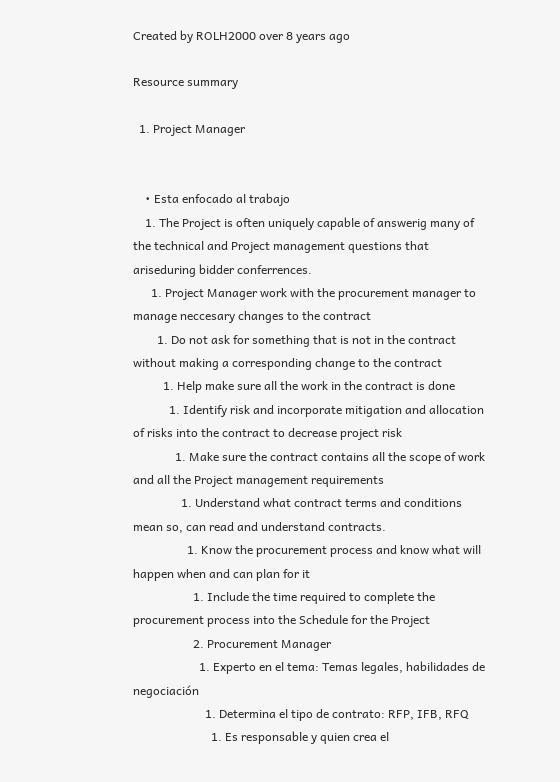Created by ROLH2000 over 8 years ago

Resource summary

  1. Project Manager


    • Esta enfocado al trabajo
    1. The Project is often uniquely capable of answerig many of the technical and Project management questions that ariseduring bidder conferrences.
      1. Project Manager work with the procurement manager to manage neccesary changes to the contract
        1. Do not ask for something that is not in the contract without making a corresponding change to the contract
          1. Help make sure all the work in the contract is done
            1. Identify risk and incorporate mitigation and allocation of risks into the contract to decrease project risk
              1. Make sure the contract contains all the scope of work and all the Project management requirements
                1. Understand what contract terms and conditions mean so, can read and understand contracts.
                  1. Know the procurement process and know what will happen when and can plan for it
                    1. Include the time required to complete the procurement process into the Schedule for the Project
                    2. Procurement Manager
                      1. Experto en el tema: Temas legales, habilidades de negociación
                        1. Determina el tipo de contrato: RFP, IFB, RFQ
                          1. Es responsable y quien crea el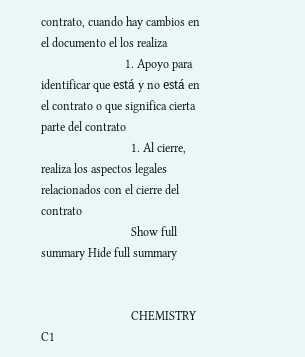contrato, cuando hay cambios en el documento el los realiza
                            1. Apoyo para identificar que está y no está en el contrato o que significa cierta parte del contrato
                              1. Al cierre, realiza los aspectos legales relacionados con el cierre del contrato
                              Show full summary Hide full summary


                              CHEMISTRY C1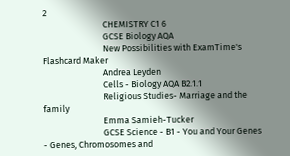2
                              CHEMISTRY C1 6
                              GCSE Biology AQA
                              New Possibilities with ExamTime's Flashcard Maker
                              Andrea Leyden
                              Cells - Biology AQA B2.1.1
                              Religious Studies- Marriage and the family
                              Emma Samieh-Tucker
                              GCSE Science - B1 - You and Your Genes - Genes, Chromosomes and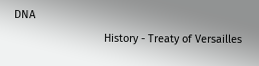DNA
                              History - Treaty of Versailles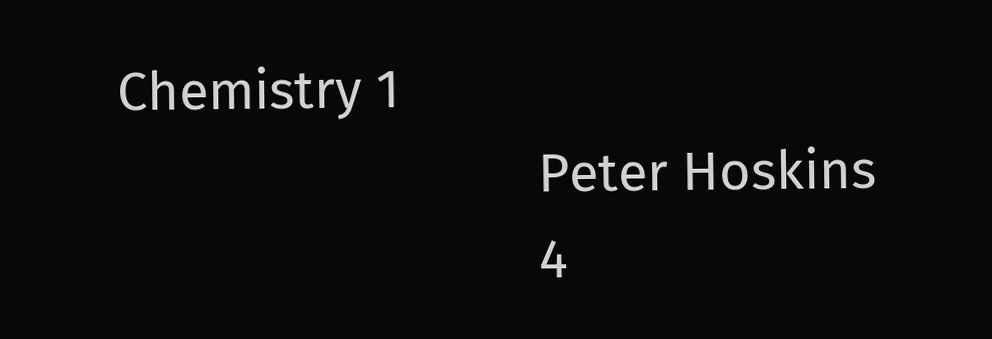Chemistry 1
                              Peter Hoskins
                              4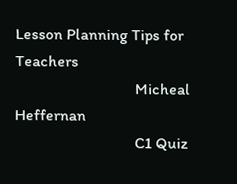Lesson Planning Tips for Teachers
                              Micheal Heffernan
                              C1 Quiz